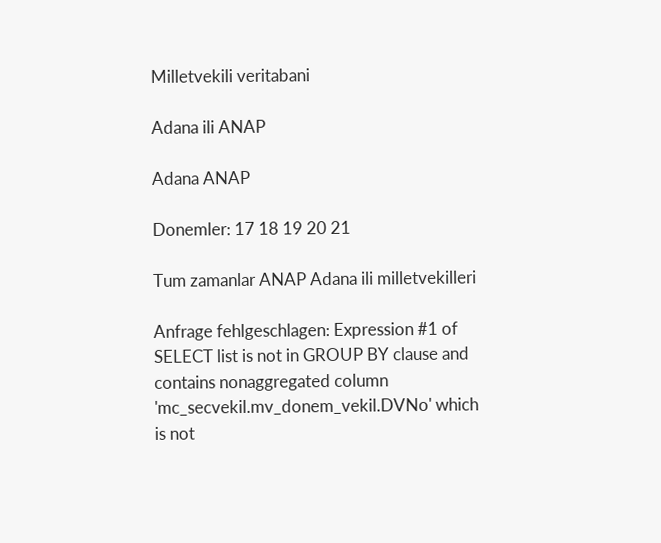Milletvekili veritabani

Adana ili ANAP

Adana ANAP

Donemler: 17 18 19 20 21

Tum zamanlar ANAP Adana ili milletvekilleri

Anfrage fehlgeschlagen: Expression #1 of SELECT list is not in GROUP BY clause and contains nonaggregated column 'mc_secvekil.mv_donem_vekil.DVNo' which is not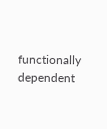functionally dependent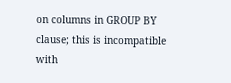on columns in GROUP BY clause; this is incompatible with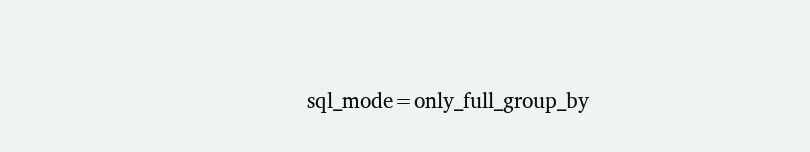sql_mode=only_full_group_by